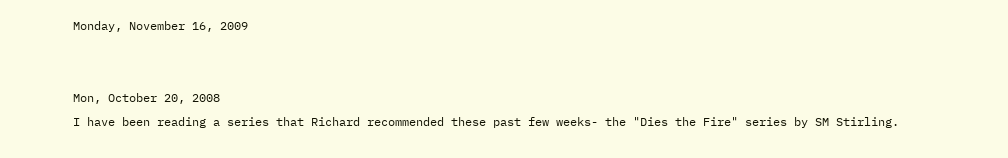Monday, November 16, 2009


Mon, October 20, 2008
I have been reading a series that Richard recommended these past few weeks- the "Dies the Fire" series by SM Stirling.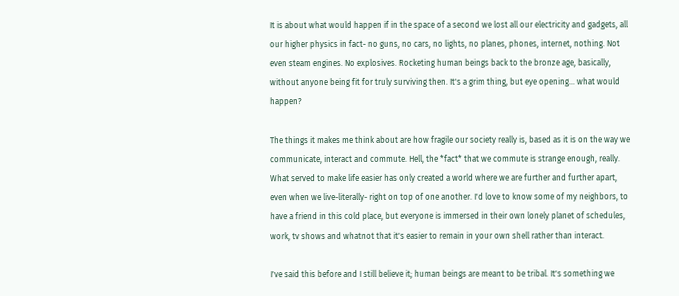It is about what would happen if in the space of a second we lost all our electricity and gadgets, all our higher physics in fact- no guns, no cars, no lights, no planes, phones, internet, nothing. Not even steam engines. No explosives. Rocketing human beings back to the bronze age, basically, without anyone being fit for truly surviving then. It's a grim thing, but eye opening... what would happen?

The things it makes me think about are how fragile our society really is, based as it is on the way we communicate, interact and commute. Hell, the *fact* that we commute is strange enough, really. What served to make life easier has only created a world where we are further and further apart, even when we live-literally- right on top of one another. I'd love to know some of my neighbors, to have a friend in this cold place, but everyone is immersed in their own lonely planet of schedules, work, tv shows and whatnot that it's easier to remain in your own shell rather than interact.

I've said this before and I still believe it; human beings are meant to be tribal. It's something we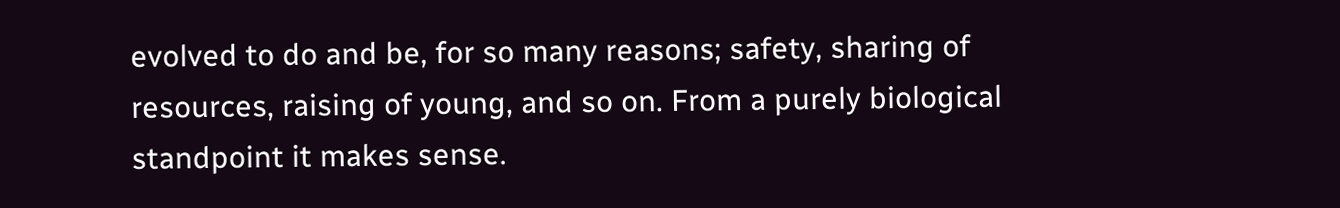evolved to do and be, for so many reasons; safety, sharing of resources, raising of young, and so on. From a purely biological standpoint it makes sense.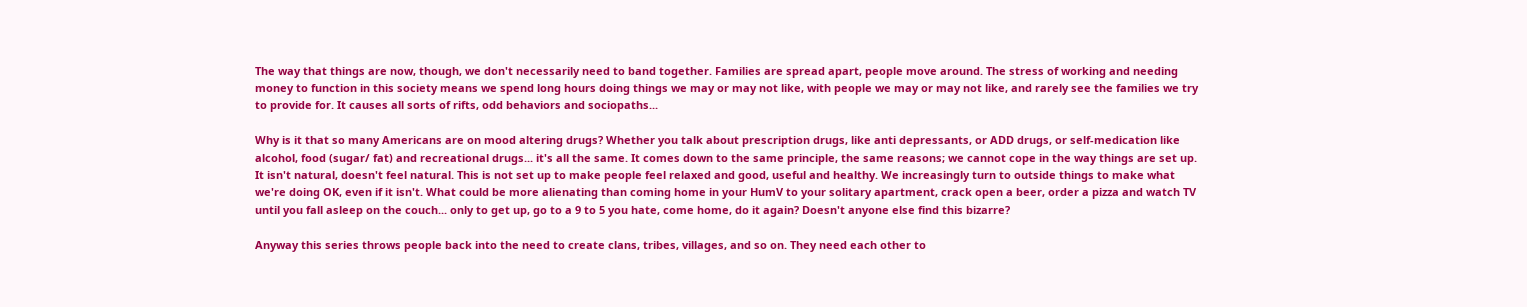The way that things are now, though, we don't necessarily need to band together. Families are spread apart, people move around. The stress of working and needing money to function in this society means we spend long hours doing things we may or may not like, with people we may or may not like, and rarely see the families we try to provide for. It causes all sorts of rifts, odd behaviors and sociopaths...

Why is it that so many Americans are on mood altering drugs? Whether you talk about prescription drugs, like anti depressants, or ADD drugs, or self-medication like alcohol, food (sugar/ fat) and recreational drugs... it's all the same. It comes down to the same principle, the same reasons; we cannot cope in the way things are set up. It isn't natural, doesn't feel natural. This is not set up to make people feel relaxed and good, useful and healthy. We increasingly turn to outside things to make what we're doing OK, even if it isn't. What could be more alienating than coming home in your HumV to your solitary apartment, crack open a beer, order a pizza and watch TV until you fall asleep on the couch... only to get up, go to a 9 to 5 you hate, come home, do it again? Doesn't anyone else find this bizarre?

Anyway this series throws people back into the need to create clans, tribes, villages, and so on. They need each other to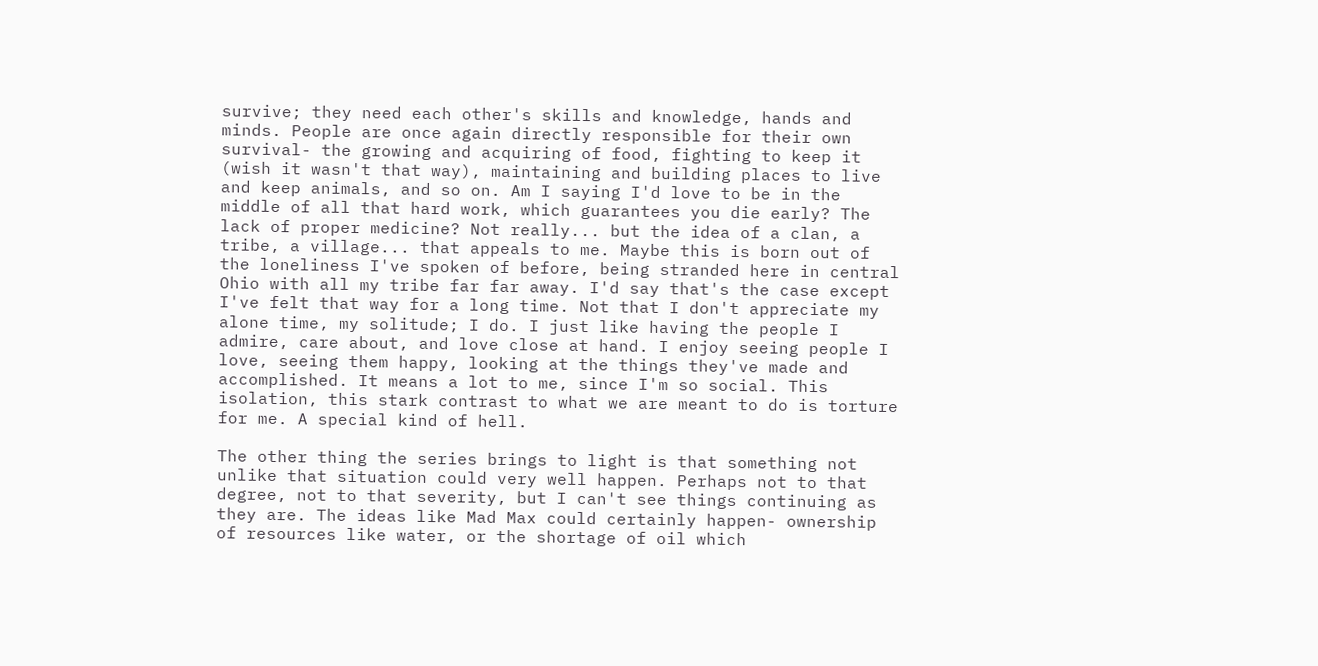survive; they need each other's skills and knowledge, hands and minds. People are once again directly responsible for their own survival- the growing and acquiring of food, fighting to keep it (wish it wasn't that way), maintaining and building places to live and keep animals, and so on. Am I saying I'd love to be in the middle of all that hard work, which guarantees you die early? The lack of proper medicine? Not really... but the idea of a clan, a tribe, a village... that appeals to me. Maybe this is born out of the loneliness I've spoken of before, being stranded here in central Ohio with all my tribe far far away. I'd say that's the case except I've felt that way for a long time. Not that I don't appreciate my alone time, my solitude; I do. I just like having the people I admire, care about, and love close at hand. I enjoy seeing people I love, seeing them happy, looking at the things they've made and accomplished. It means a lot to me, since I'm so social. This isolation, this stark contrast to what we are meant to do is torture for me. A special kind of hell.

The other thing the series brings to light is that something not unlike that situation could very well happen. Perhaps not to that degree, not to that severity, but I can't see things continuing as they are. The ideas like Mad Max could certainly happen- ownership of resources like water, or the shortage of oil which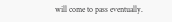will come to pass eventually.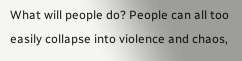What will people do? People can all too easily collapse into violence and chaos,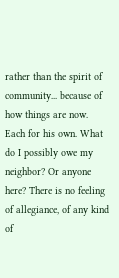rather than the spirit of community... because of how things are now. Each for his own. What do I possibly owe my neighbor? Or anyone here? There is no feeling of allegiance, of any kind of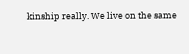kinship really. We live on the same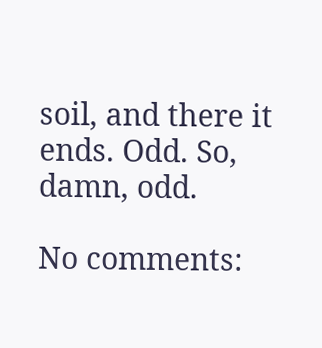soil, and there it ends. Odd. So, damn, odd.

No comments: